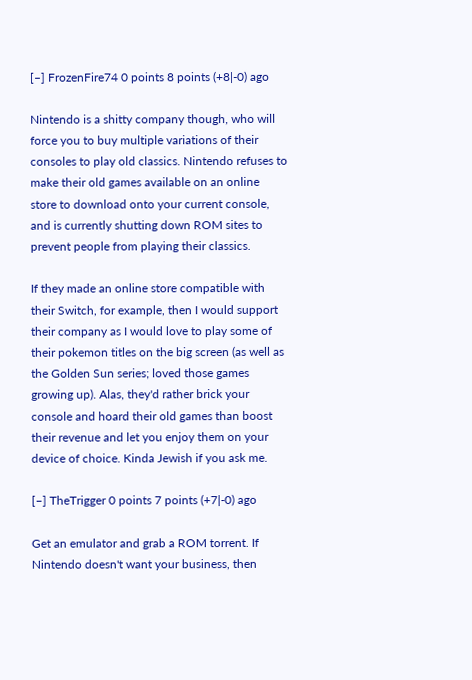[–] FrozenFire74 0 points 8 points (+8|-0) ago

Nintendo is a shitty company though, who will force you to buy multiple variations of their consoles to play old classics. Nintendo refuses to make their old games available on an online store to download onto your current console, and is currently shutting down ROM sites to prevent people from playing their classics.

If they made an online store compatible with their Switch, for example, then I would support their company as I would love to play some of their pokemon titles on the big screen (as well as the Golden Sun series; loved those games growing up). Alas, they'd rather brick your console and hoard their old games than boost their revenue and let you enjoy them on your device of choice. Kinda Jewish if you ask me.

[–] TheTrigger 0 points 7 points (+7|-0) ago

Get an emulator and grab a ROM torrent. If Nintendo doesn't want your business, then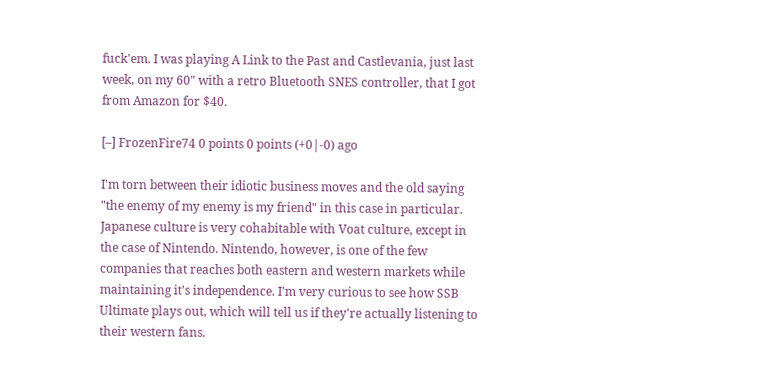fuck'em. I was playing A Link to the Past and Castlevania, just last week, on my 60" with a retro Bluetooth SNES controller, that I got from Amazon for $40.

[–] FrozenFire74 0 points 0 points (+0|-0) ago

I'm torn between their idiotic business moves and the old saying "the enemy of my enemy is my friend" in this case in particular. Japanese culture is very cohabitable with Voat culture, except in the case of Nintendo. Nintendo, however, is one of the few companies that reaches both eastern and western markets while maintaining it's independence. I'm very curious to see how SSB Ultimate plays out, which will tell us if they're actually listening to their western fans.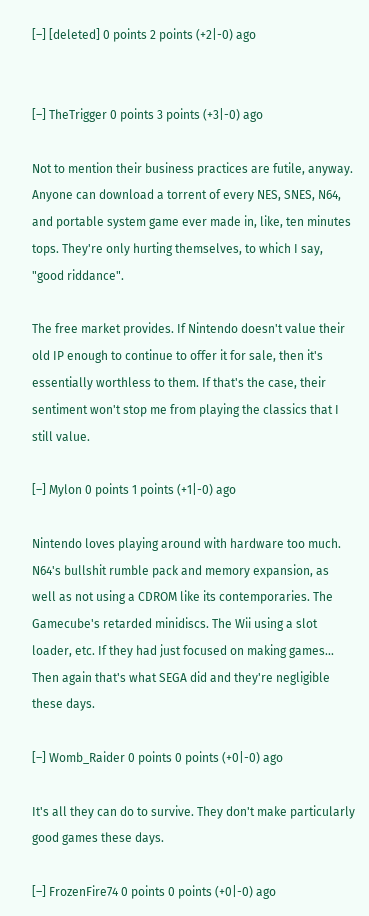[–] [deleted] 0 points 2 points (+2|-0) ago


[–] TheTrigger 0 points 3 points (+3|-0) ago

Not to mention their business practices are futile, anyway. Anyone can download a torrent of every NES, SNES, N64, and portable system game ever made in, like, ten minutes tops. They're only hurting themselves, to which I say, "good riddance".

The free market provides. If Nintendo doesn't value their old IP enough to continue to offer it for sale, then it's essentially worthless to them. If that's the case, their sentiment won't stop me from playing the classics that I still value.

[–] Mylon 0 points 1 points (+1|-0) ago

Nintendo loves playing around with hardware too much. N64's bullshit rumble pack and memory expansion, as well as not using a CDROM like its contemporaries. The Gamecube's retarded minidiscs. The Wii using a slot loader, etc. If they had just focused on making games... Then again that's what SEGA did and they're negligible these days.

[–] Womb_Raider 0 points 0 points (+0|-0) ago

It's all they can do to survive. They don't make particularly good games these days.

[–] FrozenFire74 0 points 0 points (+0|-0) ago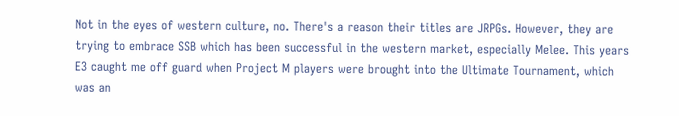Not in the eyes of western culture, no. There's a reason their titles are JRPGs. However, they are trying to embrace SSB which has been successful in the western market, especially Melee. This years E3 caught me off guard when Project M players were brought into the Ultimate Tournament, which was an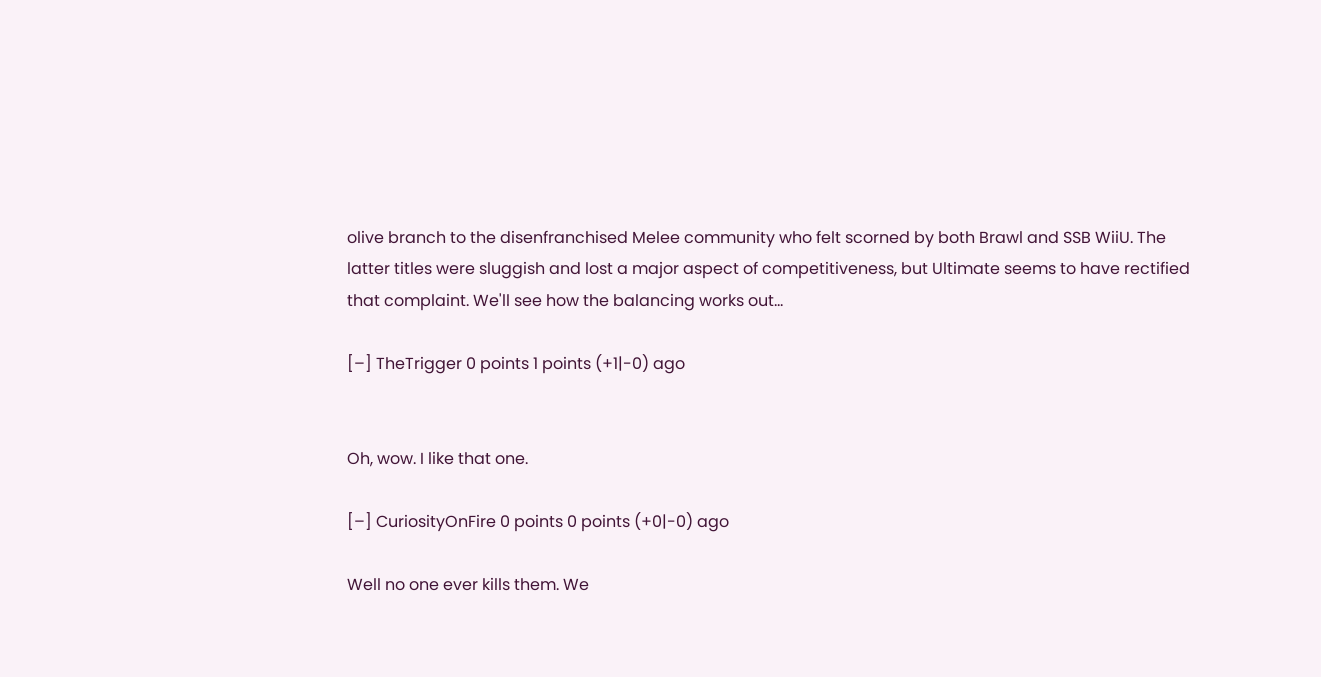olive branch to the disenfranchised Melee community who felt scorned by both Brawl and SSB WiiU. The latter titles were sluggish and lost a major aspect of competitiveness, but Ultimate seems to have rectified that complaint. We'll see how the balancing works out...

[–] TheTrigger 0 points 1 points (+1|-0) ago


Oh, wow. I like that one.

[–] CuriosityOnFire 0 points 0 points (+0|-0) ago

Well no one ever kills them. We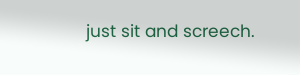just sit and screech.